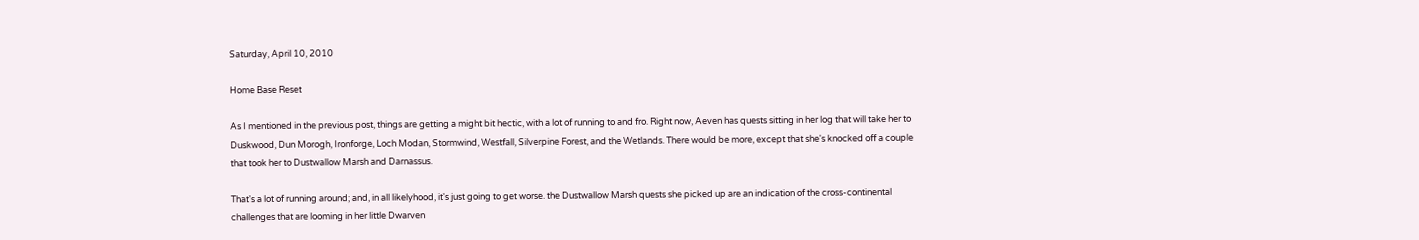Saturday, April 10, 2010

Home Base Reset

As I mentioned in the previous post, things are getting a might bit hectic, with a lot of running to and fro. Right now, Aeven has quests sitting in her log that will take her to Duskwood, Dun Morogh, Ironforge, Loch Modan, Stormwind, Westfall, Silverpine Forest, and the Wetlands. There would be more, except that she's knocked off a couple that took her to Dustwallow Marsh and Darnassus.

That's a lot of running around; and, in all likelyhood, it's just going to get worse. the Dustwallow Marsh quests she picked up are an indication of the cross-continental challenges that are looming in her little Dwarven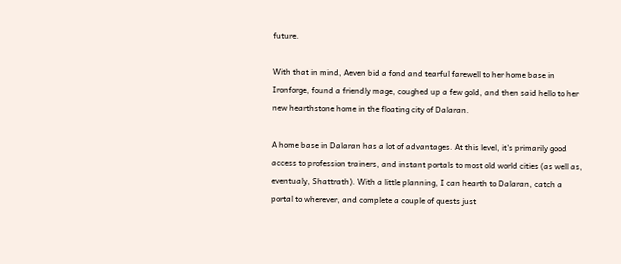future.

With that in mind, Aeven bid a fond and tearful farewell to her home base in Ironforge, found a friendly mage, coughed up a few gold, and then said hello to her new hearthstone home in the floating city of Dalaran.

A home base in Dalaran has a lot of advantages. At this level, it's primarily good access to profession trainers, and instant portals to most old world cities (as well as, eventualy, Shattrath). With a little planning, I can hearth to Dalaran, catch a portal to wherever, and complete a couple of quests just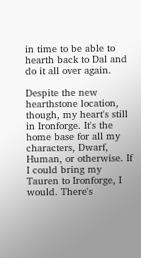in time to be able to hearth back to Dal and do it all over again.

Despite the new hearthstone location, though, my heart's still in Ironforge. It's the home base for all my characters, Dwarf, Human, or otherwise. If I could bring my Tauren to Ironforge, I would. There's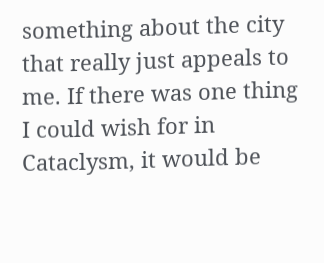something about the city that really just appeals to me. If there was one thing I could wish for in Cataclysm, it would be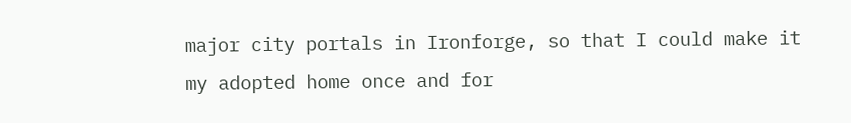major city portals in Ironforge, so that I could make it my adopted home once and for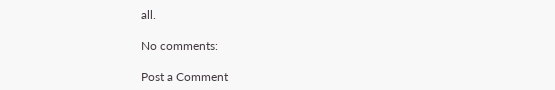all.

No comments:

Post a Comment